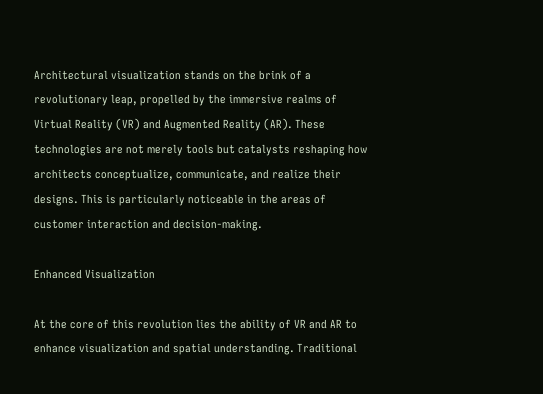Architectural visualization stands on the brink of a revolutionary leap, propelled by the immersive realms of Virtual Reality (VR) and Augmented Reality (AR). These technologies are not merely tools but catalysts reshaping how architects conceptualize, communicate, and realize their designs. This is particularly noticeable in the areas of customer interaction and decision-making.

Enhanced Visualization

At the core of this revolution lies the ability of VR and AR to enhance visualization and spatial understanding. Traditional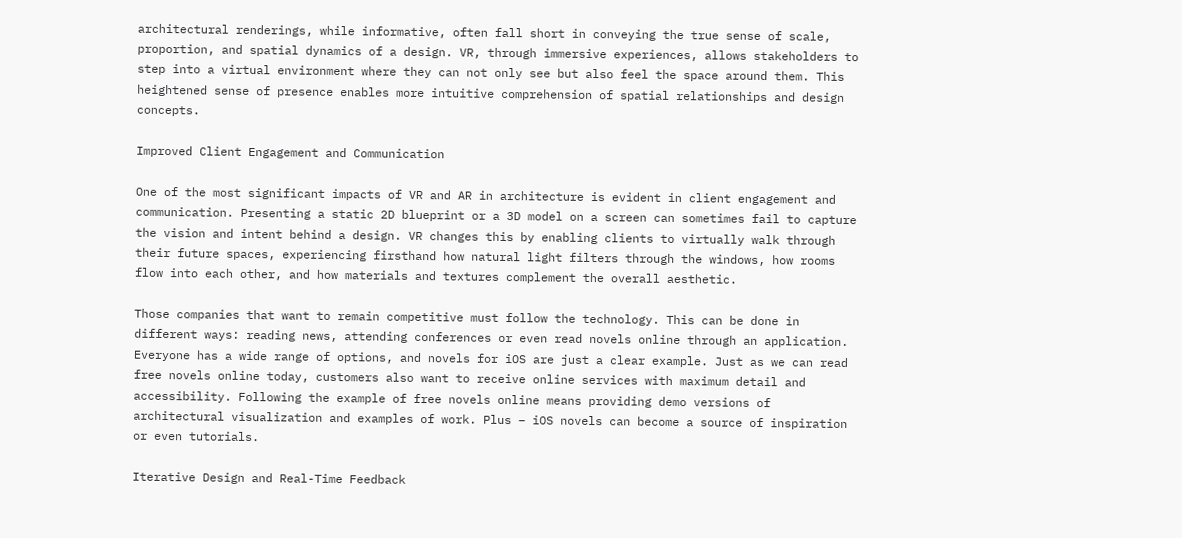architectural renderings, while informative, often fall short in conveying the true sense of scale, proportion, and spatial dynamics of a design. VR, through immersive experiences, allows stakeholders to step into a virtual environment where they can not only see but also feel the space around them. This heightened sense of presence enables more intuitive comprehension of spatial relationships and design concepts.

Improved Client Engagement and Communication

One of the most significant impacts of VR and AR in architecture is evident in client engagement and communication. Presenting a static 2D blueprint or a 3D model on a screen can sometimes fail to capture the vision and intent behind a design. VR changes this by enabling clients to virtually walk through their future spaces, experiencing firsthand how natural light filters through the windows, how rooms flow into each other, and how materials and textures complement the overall aesthetic.

Those companies that want to remain competitive must follow the technology. This can be done in different ways: reading news, attending conferences or even read novels online through an application. Everyone has a wide range of options, and novels for iOS are just a clear example. Just as we can read free novels online today, customers also want to receive online services with maximum detail and accessibility. Following the example of free novels online means providing demo versions of architectural visualization and examples of work. Plus – iOS novels can become a source of inspiration or even tutorials.

Iterative Design and Real-Time Feedback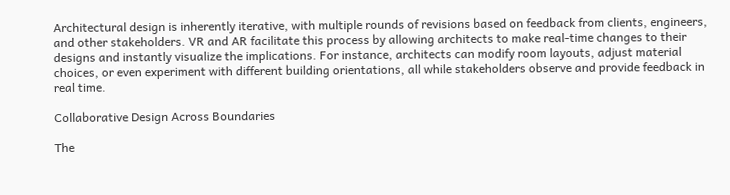Architectural design is inherently iterative, with multiple rounds of revisions based on feedback from clients, engineers, and other stakeholders. VR and AR facilitate this process by allowing architects to make real-time changes to their designs and instantly visualize the implications. For instance, architects can modify room layouts, adjust material choices, or even experiment with different building orientations, all while stakeholders observe and provide feedback in real time.

Collaborative Design Across Boundaries

The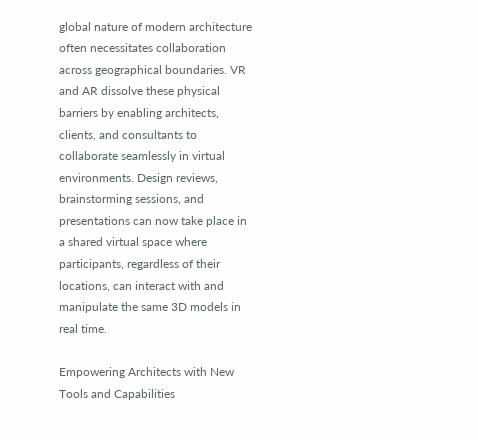global nature of modern architecture often necessitates collaboration across geographical boundaries. VR and AR dissolve these physical barriers by enabling architects, clients, and consultants to collaborate seamlessly in virtual environments. Design reviews, brainstorming sessions, and presentations can now take place in a shared virtual space where participants, regardless of their locations, can interact with and manipulate the same 3D models in real time.

Empowering Architects with New Tools and Capabilities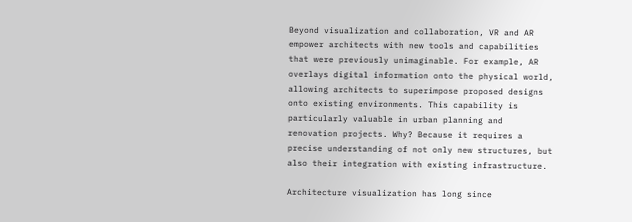Beyond visualization and collaboration, VR and AR empower architects with new tools and capabilities that were previously unimaginable. For example, AR overlays digital information onto the physical world, allowing architects to superimpose proposed designs onto existing environments. This capability is particularly valuable in urban planning and renovation projects. Why? Because it requires a precise understanding of not only new structures, but also their integration with existing infrastructure.

Architecture visualization has long since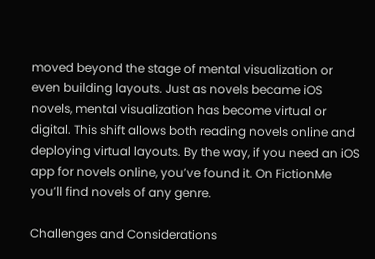moved beyond the stage of mental visualization or even building layouts. Just as novels became iOS novels, mental visualization has become virtual or digital. This shift allows both reading novels online and deploying virtual layouts. By the way, if you need an iOS app for novels online, you’ve found it. On FictionMe you’ll find novels of any genre.

Challenges and Considerations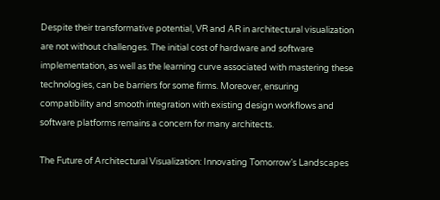Despite their transformative potential, VR and AR in architectural visualization are not without challenges. The initial cost of hardware and software implementation, as well as the learning curve associated with mastering these technologies, can be barriers for some firms. Moreover, ensuring compatibility and smooth integration with existing design workflows and software platforms remains a concern for many architects.

The Future of Architectural Visualization: Innovating Tomorrow’s Landscapes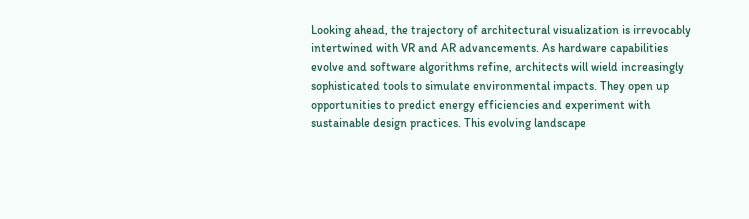Looking ahead, the trajectory of architectural visualization is irrevocably intertwined with VR and AR advancements. As hardware capabilities evolve and software algorithms refine, architects will wield increasingly sophisticated tools to simulate environmental impacts. They open up opportunities to predict energy efficiencies and experiment with sustainable design practices. This evolving landscape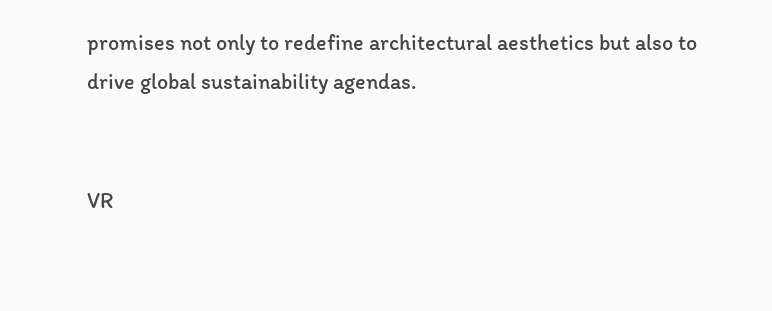promises not only to redefine architectural aesthetics but also to drive global sustainability agendas.


VR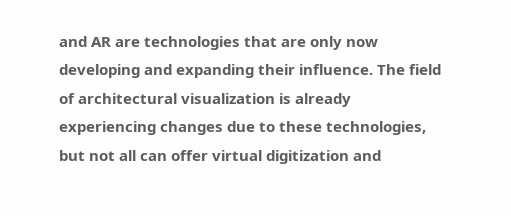and AR are technologies that are only now developing and expanding their influence. The field of architectural visualization is already experiencing changes due to these technologies, but not all can offer virtual digitization and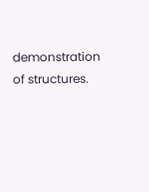demonstration of structures.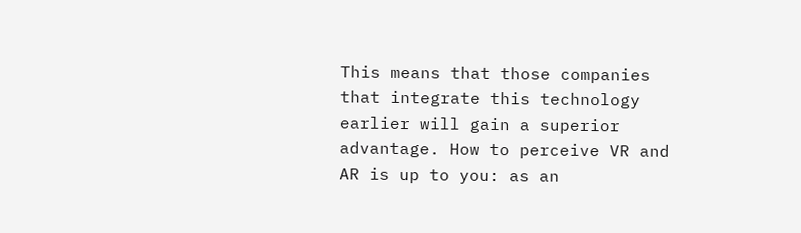This means that those companies that integrate this technology earlier will gain a superior advantage. How to perceive VR and AR is up to you: as an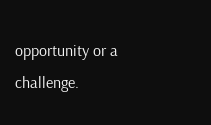opportunity or a challenge.